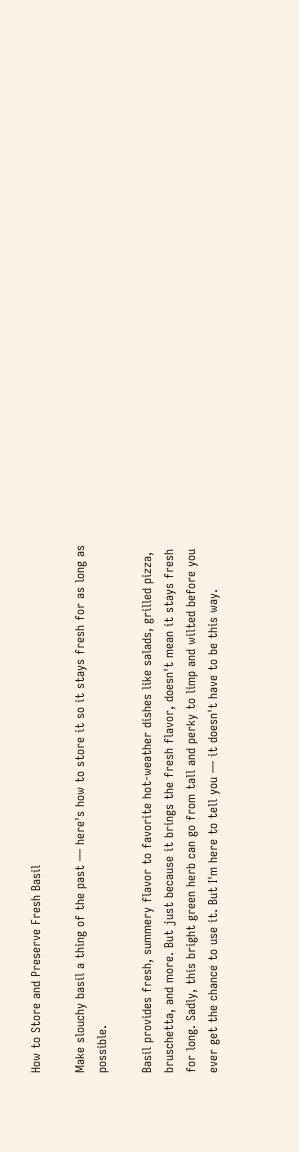How to Store and Preserve Fresh Basil

Make slouchy basil a thing of the past — here's how to store it so it stays fresh for as long as possible.

Basil provides fresh, summery flavor to favorite hot-weather dishes like salads, grilled pizza, bruschetta, and more. But just because it brings the fresh flavor, doesn't mean it stays fresh for long. Sadly, this bright green herb can go from tall and perky to limp and wilted before you ever get the chance to use it. But I'm here to tell you — it doesn't have to be this way.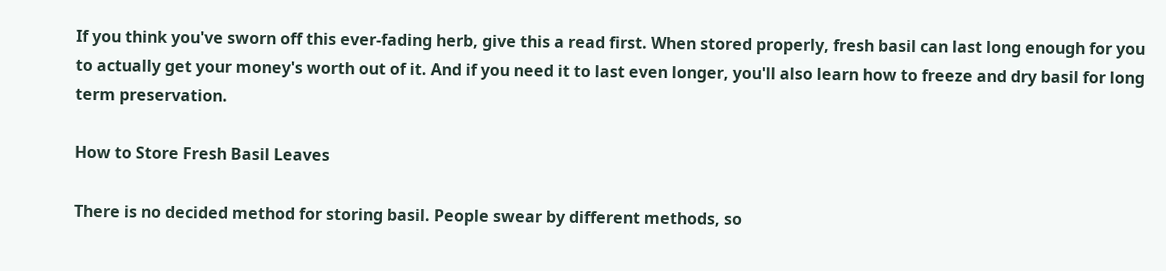If you think you've sworn off this ever-fading herb, give this a read first. When stored properly, fresh basil can last long enough for you to actually get your money's worth out of it. And if you need it to last even longer, you'll also learn how to freeze and dry basil for long term preservation.

How to Store Fresh Basil Leaves

There is no decided method for storing basil. People swear by different methods, so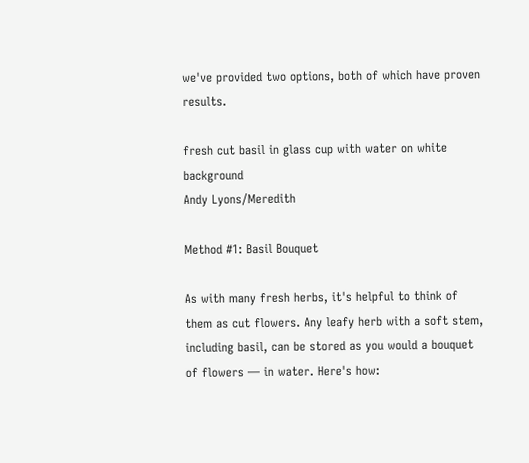we've provided two options, both of which have proven results.

fresh cut basil in glass cup with water on white background
Andy Lyons/Meredith

Method #1: Basil Bouquet

As with many fresh herbs, it's helpful to think of them as cut flowers. Any leafy herb with a soft stem, including basil, can be stored as you would a bouquet of flowers — in water. Here's how: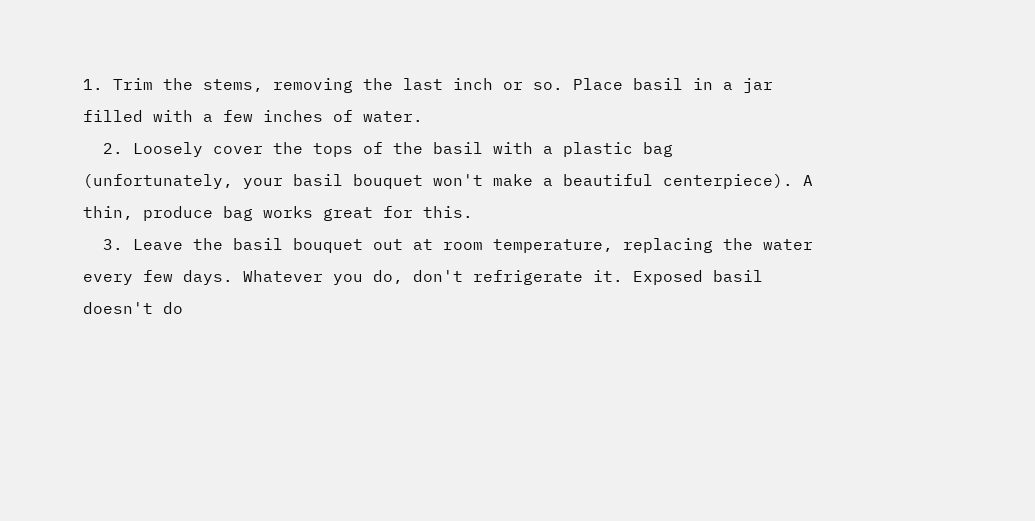1. Trim the stems, removing the last inch or so. Place basil in a jar filled with a few inches of water.
  2. Loosely cover the tops of the basil with a plastic bag (unfortunately, your basil bouquet won't make a beautiful centerpiece). A thin, produce bag works great for this.
  3. Leave the basil bouquet out at room temperature, replacing the water every few days. Whatever you do, don't refrigerate it. Exposed basil doesn't do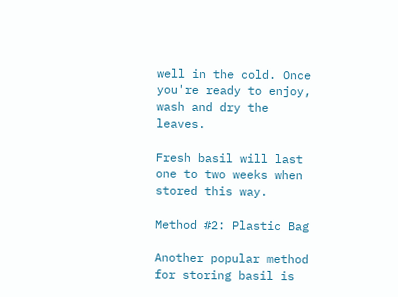well in the cold. Once you're ready to enjoy, wash and dry the leaves.

Fresh basil will last one to two weeks when stored this way.

Method #2: Plastic Bag

Another popular method for storing basil is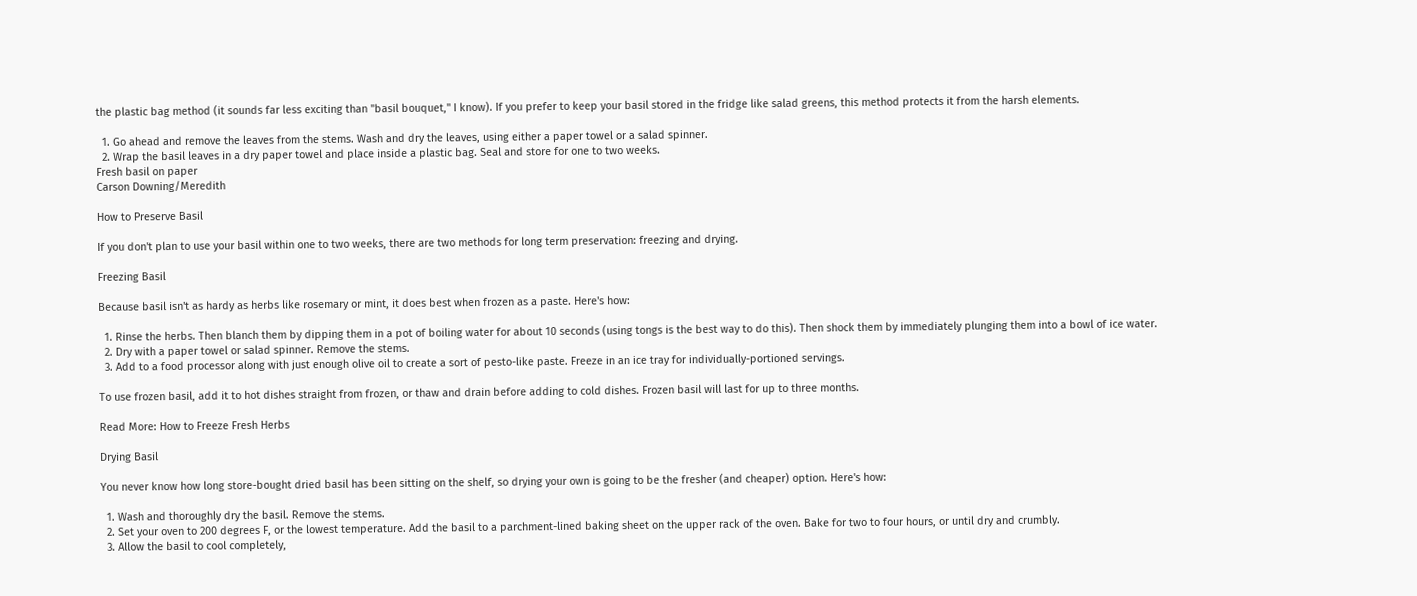the plastic bag method (it sounds far less exciting than "basil bouquet," I know). If you prefer to keep your basil stored in the fridge like salad greens, this method protects it from the harsh elements.

  1. Go ahead and remove the leaves from the stems. Wash and dry the leaves, using either a paper towel or a salad spinner.
  2. Wrap the basil leaves in a dry paper towel and place inside a plastic bag. Seal and store for one to two weeks.
Fresh basil on paper
Carson Downing/Meredith

How to Preserve Basil

If you don't plan to use your basil within one to two weeks, there are two methods for long term preservation: freezing and drying.

Freezing Basil

Because basil isn't as hardy as herbs like rosemary or mint, it does best when frozen as a paste. Here's how:

  1. Rinse the herbs. Then blanch them by dipping them in a pot of boiling water for about 10 seconds (using tongs is the best way to do this). Then shock them by immediately plunging them into a bowl of ice water.
  2. Dry with a paper towel or salad spinner. Remove the stems.
  3. Add to a food processor along with just enough olive oil to create a sort of pesto-like paste. Freeze in an ice tray for individually-portioned servings.

To use frozen basil, add it to hot dishes straight from frozen, or thaw and drain before adding to cold dishes. Frozen basil will last for up to three months.

Read More: How to Freeze Fresh Herbs

Drying Basil

You never know how long store-bought dried basil has been sitting on the shelf, so drying your own is going to be the fresher (and cheaper) option. Here's how:

  1. Wash and thoroughly dry the basil. Remove the stems.
  2. Set your oven to 200 degrees F, or the lowest temperature. Add the basil to a parchment-lined baking sheet on the upper rack of the oven. Bake for two to four hours, or until dry and crumbly.
  3. Allow the basil to cool completely,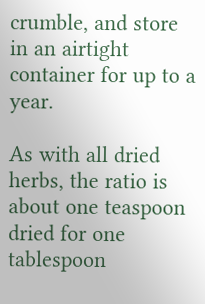crumble, and store in an airtight container for up to a year.

As with all dried herbs, the ratio is about one teaspoon dried for one tablespoon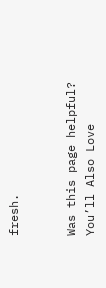fresh.


Was this page helpful?
You’ll Also Love